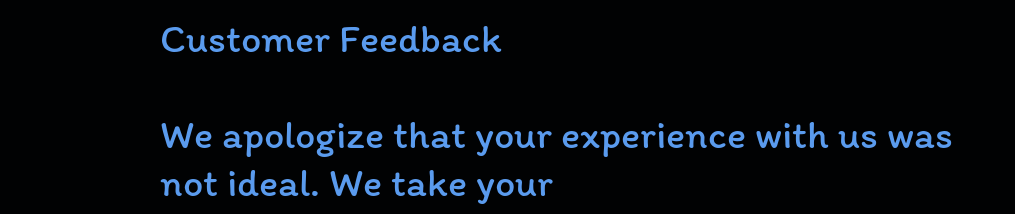Customer Feedback

We apologize that your experience with us was not ideal. We take your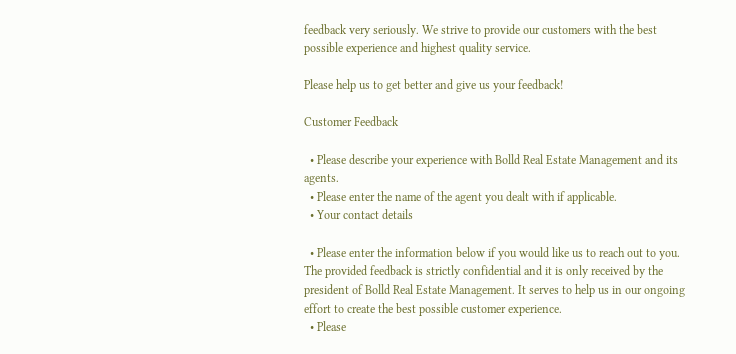feedback very seriously. We strive to provide our customers with the best possible experience and highest quality service.

Please help us to get better and give us your feedback!

Customer Feedback

  • Please describe your experience with Bolld Real Estate Management and its agents.
  • Please enter the name of the agent you dealt with if applicable.
  • Your contact details

  • Please enter the information below if you would like us to reach out to you. The provided feedback is strictly confidential and it is only received by the president of Bolld Real Estate Management. It serves to help us in our ongoing effort to create the best possible customer experience.
  • Please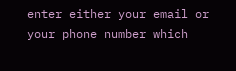enter either your email or your phone number which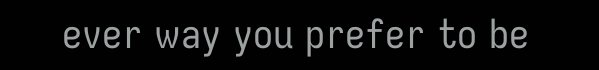ever way you prefer to be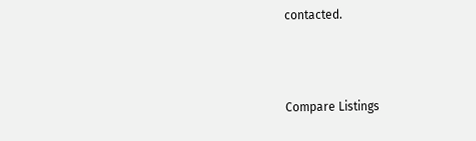contacted.



Compare Listings